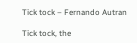Tick tock – Fernando Autran

Tick tock, the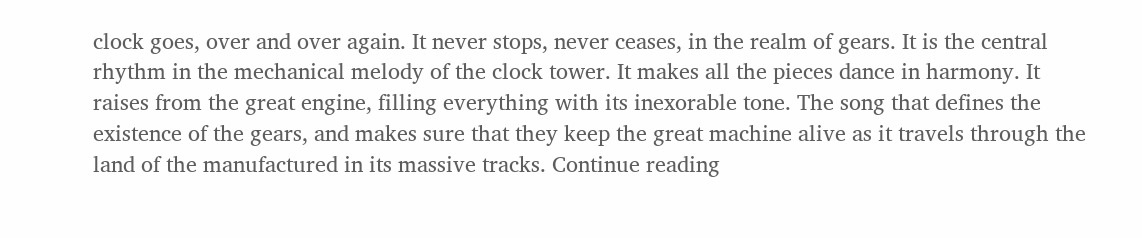clock goes, over and over again. It never stops, never ceases, in the realm of gears. It is the central rhythm in the mechanical melody of the clock tower. It makes all the pieces dance in harmony. It raises from the great engine, filling everything with its inexorable tone. The song that defines the existence of the gears, and makes sure that they keep the great machine alive as it travels through the land of the manufactured in its massive tracks. Continue reading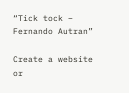“Tick tock – Fernando Autran”

Create a website or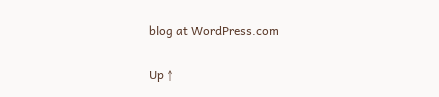blog at WordPress.com

Up ↑